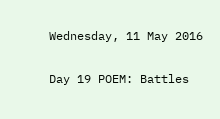Wednesday, 11 May 2016

Day 19 POEM: Battles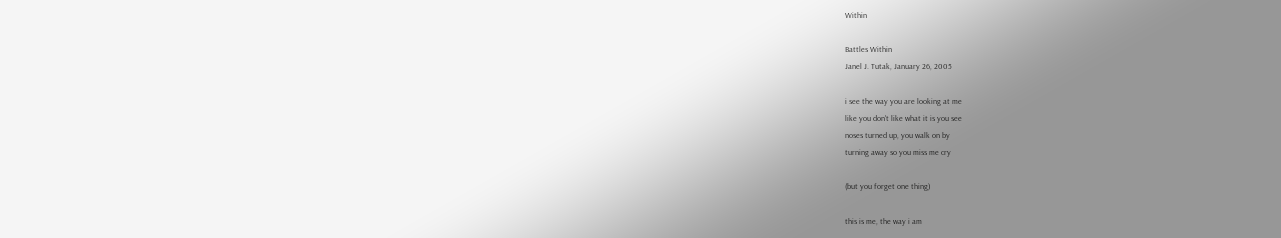Within

Battles Within
Janel J. Tutak, January 26, 2005

i see the way you are looking at me
like you don't like what it is you see
noses turned up, you walk on by
turning away so you miss me cry

(but you forget one thing)

this is me, the way i am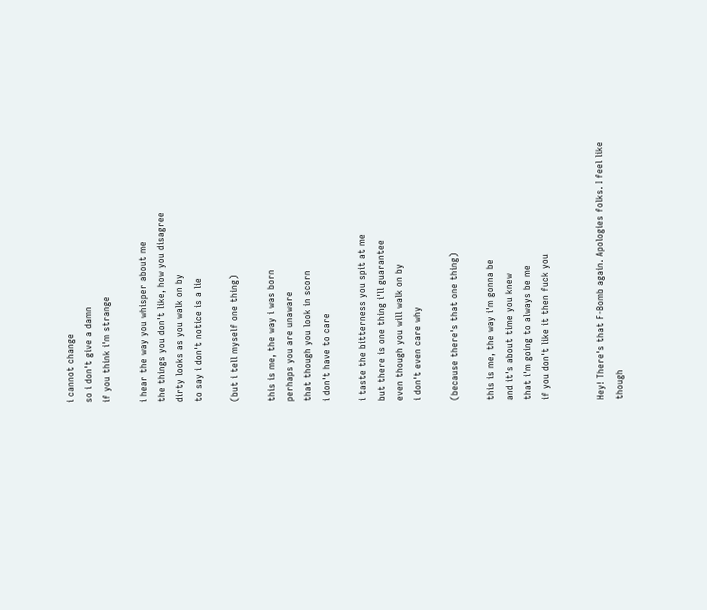i cannot change
so i don't give a damn
if you think i'm strange

i hear the way you whisper about me
the things you don't like, how you disagree
dirty looks as you walk on by
to say i don't notice is a lie

(but i tell myself one thing)

this is me, the way i was born
perhaps you are unaware
that though you look in scorn
i don't have to care

i taste the bitterness you spit at me
but there is one thing i'll guarantee
even though you will walk on by
i don't even care why

(because there's that one thing)

this is me, the way i'm gonna be
and it's about time you knew
that i'm going to always be me
if you don't like it then fuck you


Hey! There's that F-Bomb again. Apologies folks. I feel like though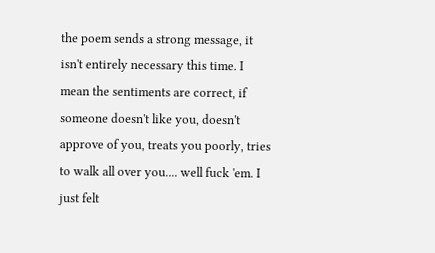the poem sends a strong message, it isn't entirely necessary this time. I mean the sentiments are correct, if someone doesn't like you, doesn't approve of you, treats you poorly, tries to walk all over you.... well fuck 'em. I just felt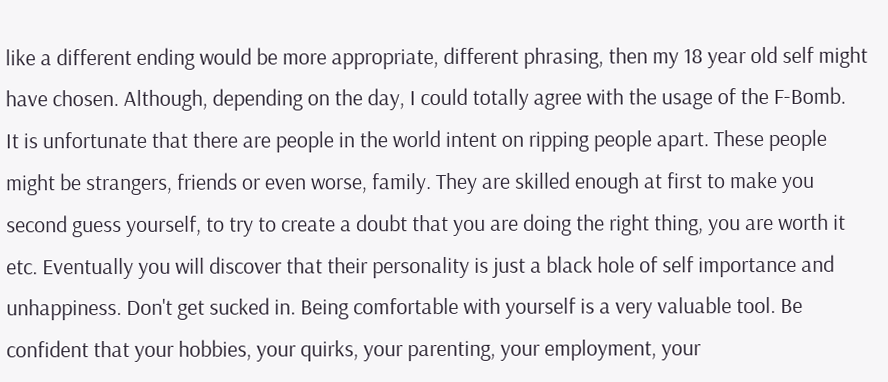like a different ending would be more appropriate, different phrasing, then my 18 year old self might have chosen. Although, depending on the day, I could totally agree with the usage of the F-Bomb.
It is unfortunate that there are people in the world intent on ripping people apart. These people might be strangers, friends or even worse, family. They are skilled enough at first to make you second guess yourself, to try to create a doubt that you are doing the right thing, you are worth it etc. Eventually you will discover that their personality is just a black hole of self importance and unhappiness. Don't get sucked in. Being comfortable with yourself is a very valuable tool. Be confident that your hobbies, your quirks, your parenting, your employment, your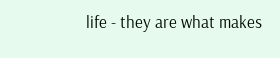life - they are what makes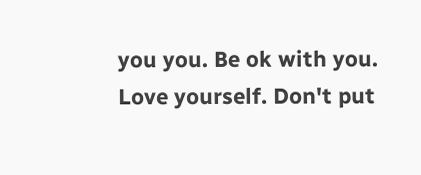you you. Be ok with you. Love yourself. Don't put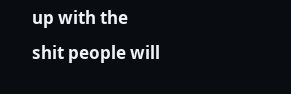up with the shit people will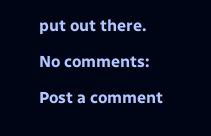put out there.

No comments:

Post a comment